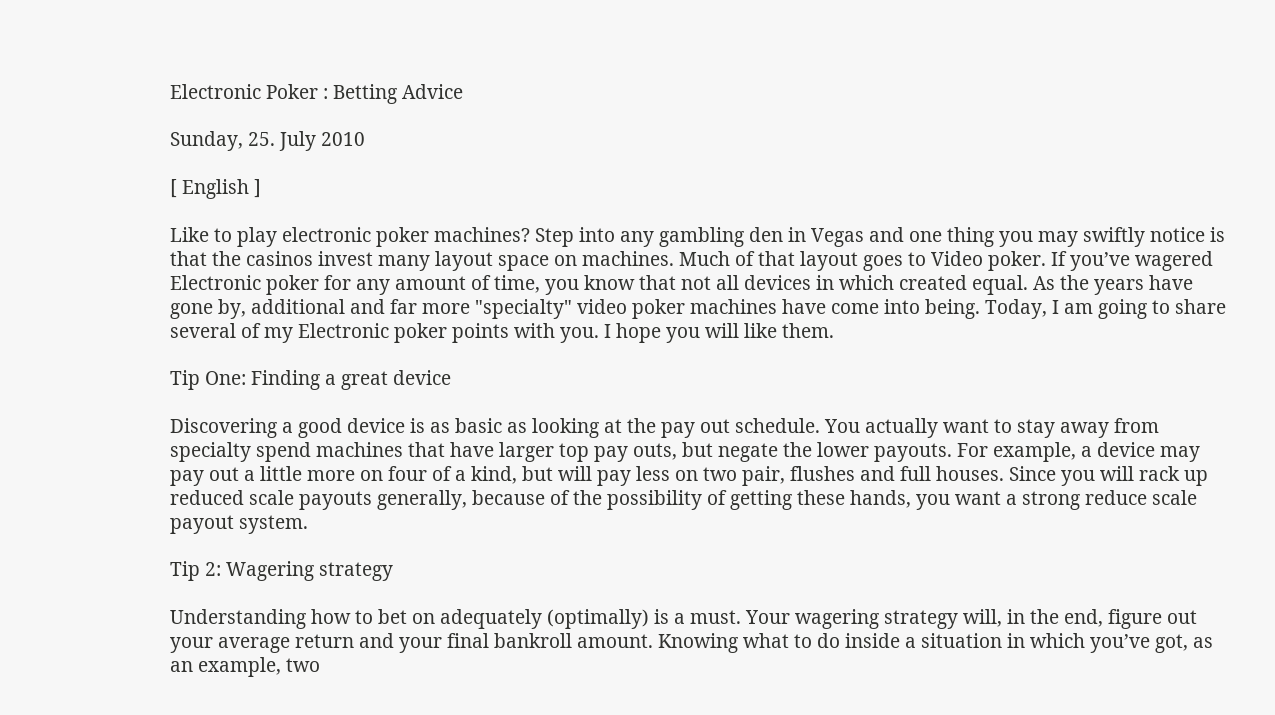Electronic Poker : Betting Advice

Sunday, 25. July 2010

[ English ]

Like to play electronic poker machines? Step into any gambling den in Vegas and one thing you may swiftly notice is that the casinos invest many layout space on machines. Much of that layout goes to Video poker. If you’ve wagered Electronic poker for any amount of time, you know that not all devices in which created equal. As the years have gone by, additional and far more "specialty" video poker machines have come into being. Today, I am going to share several of my Electronic poker points with you. I hope you will like them.

Tip One: Finding a great device

Discovering a good device is as basic as looking at the pay out schedule. You actually want to stay away from specialty spend machines that have larger top pay outs, but negate the lower payouts. For example, a device may pay out a little more on four of a kind, but will pay less on two pair, flushes and full houses. Since you will rack up reduced scale payouts generally, because of the possibility of getting these hands, you want a strong reduce scale payout system.

Tip 2: Wagering strategy

Understanding how to bet on adequately (optimally) is a must. Your wagering strategy will, in the end, figure out your average return and your final bankroll amount. Knowing what to do inside a situation in which you’ve got, as an example, two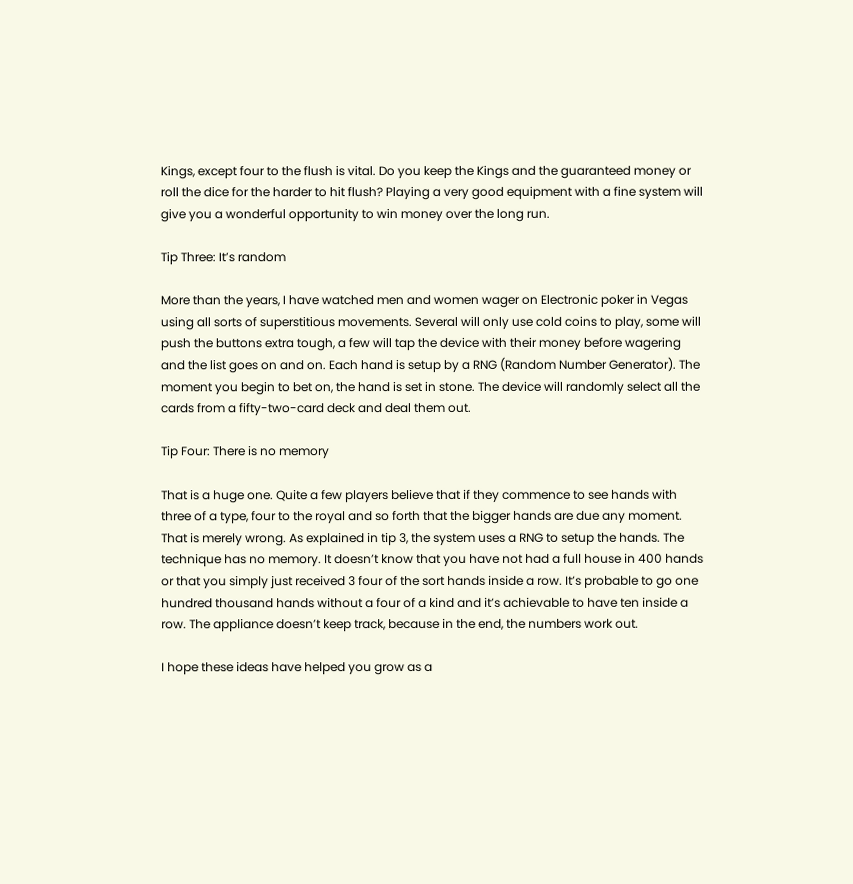Kings, except four to the flush is vital. Do you keep the Kings and the guaranteed money or roll the dice for the harder to hit flush? Playing a very good equipment with a fine system will give you a wonderful opportunity to win money over the long run.

Tip Three: It’s random

More than the years, I have watched men and women wager on Electronic poker in Vegas using all sorts of superstitious movements. Several will only use cold coins to play, some will push the buttons extra tough, a few will tap the device with their money before wagering and the list goes on and on. Each hand is setup by a RNG (Random Number Generator). The moment you begin to bet on, the hand is set in stone. The device will randomly select all the cards from a fifty-two-card deck and deal them out.

Tip Four: There is no memory

That is a huge one. Quite a few players believe that if they commence to see hands with three of a type, four to the royal and so forth that the bigger hands are due any moment. That is merely wrong. As explained in tip 3, the system uses a RNG to setup the hands. The technique has no memory. It doesn’t know that you have not had a full house in 400 hands or that you simply just received 3 four of the sort hands inside a row. It’s probable to go one hundred thousand hands without a four of a kind and it’s achievable to have ten inside a row. The appliance doesn’t keep track, because in the end, the numbers work out.

I hope these ideas have helped you grow as a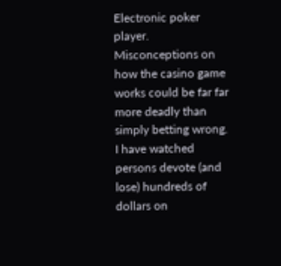Electronic poker player. Misconceptions on how the casino game works could be far far more deadly than simply betting wrong. I have watched persons devote (and lose) hundreds of dollars on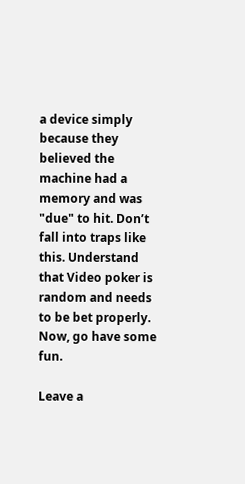a device simply because they believed the machine had a memory and was "due" to hit. Don’t fall into traps like this. Understand that Video poker is random and needs to be bet properly. Now, go have some fun.

Leave a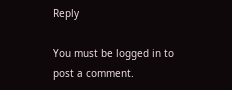Reply

You must be logged in to post a comment.